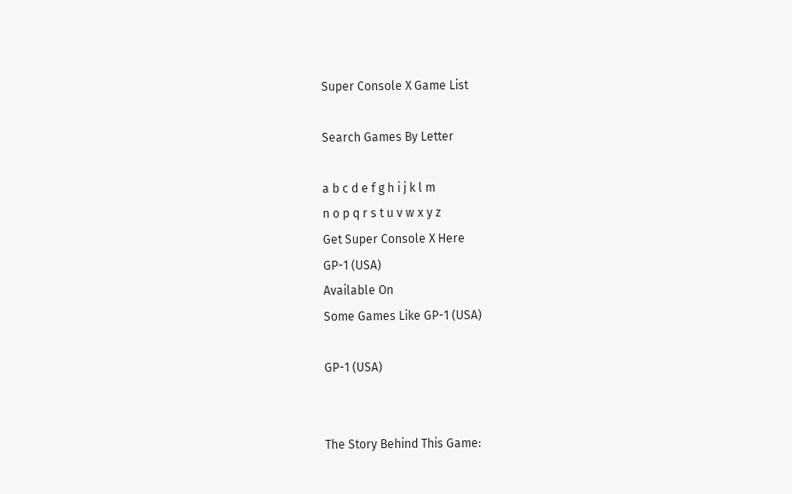Super Console X Game List

Search Games By Letter

a b c d e f g h i j k l m
n o p q r s t u v w x y z
Get Super Console X Here
GP-1 (USA)
Available On
Some Games Like GP-1 (USA)

GP-1 (USA)


The Story Behind This Game: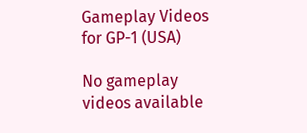Gameplay Videos for GP-1 (USA)

No gameplay videos available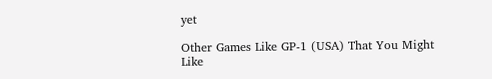yet

Other Games Like GP-1 (USA) That You Might Like